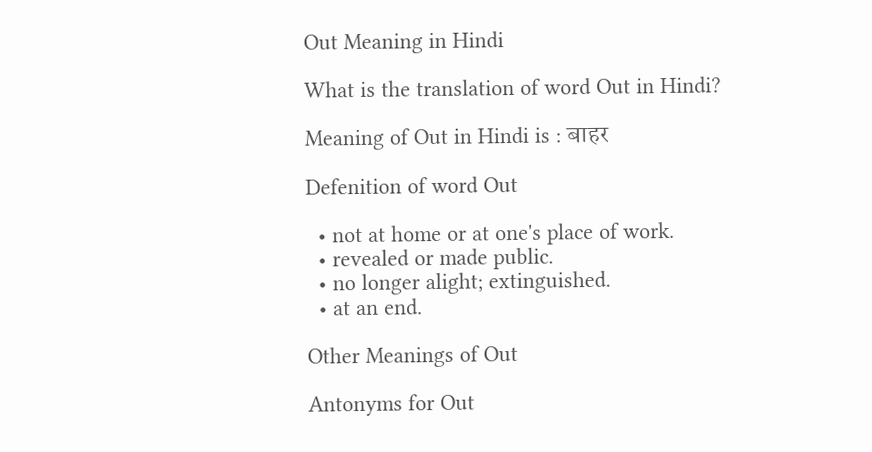Out Meaning in Hindi

What is the translation of word Out in Hindi?

Meaning of Out in Hindi is : बाहर

Defenition of word Out

  • not at home or at one's place of work.
  • revealed or made public.
  • no longer alight; extinguished.
  • at an end.

Other Meanings of Out

Antonyms for Out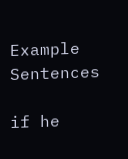Example Sentences

if he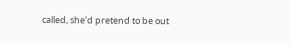called, she'd pretend to be out